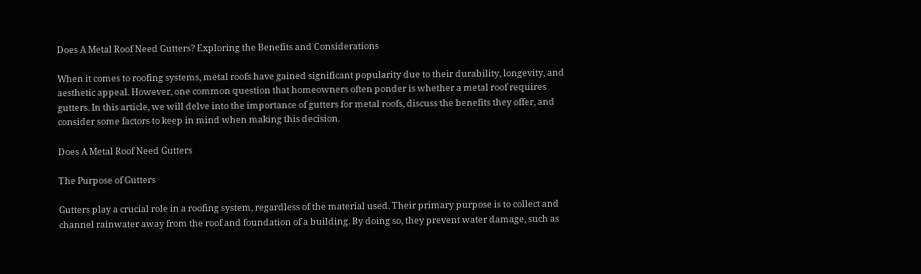Does A Metal Roof Need Gutters? Exploring the Benefits and Considerations

When it comes to roofing systems, metal roofs have gained significant popularity due to their durability, longevity, and aesthetic appeal. However, one common question that homeowners often ponder is whether a metal roof requires gutters. In this article, we will delve into the importance of gutters for metal roofs, discuss the benefits they offer, and consider some factors to keep in mind when making this decision.

Does A Metal Roof Need Gutters

The Purpose of Gutters

Gutters play a crucial role in a roofing system, regardless of the material used. Their primary purpose is to collect and channel rainwater away from the roof and foundation of a building. By doing so, they prevent water damage, such as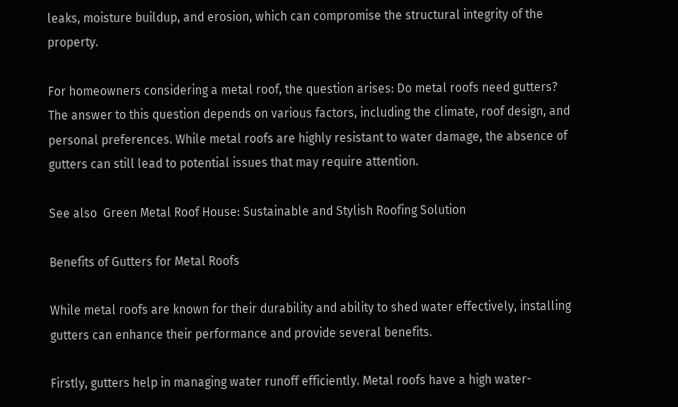leaks, moisture buildup, and erosion, which can compromise the structural integrity of the property.

For homeowners considering a metal roof, the question arises: Do metal roofs need gutters? The answer to this question depends on various factors, including the climate, roof design, and personal preferences. While metal roofs are highly resistant to water damage, the absence of gutters can still lead to potential issues that may require attention.

See also  Green Metal Roof House: Sustainable and Stylish Roofing Solution

Benefits of Gutters for Metal Roofs

While metal roofs are known for their durability and ability to shed water effectively, installing gutters can enhance their performance and provide several benefits.

Firstly, gutters help in managing water runoff efficiently. Metal roofs have a high water-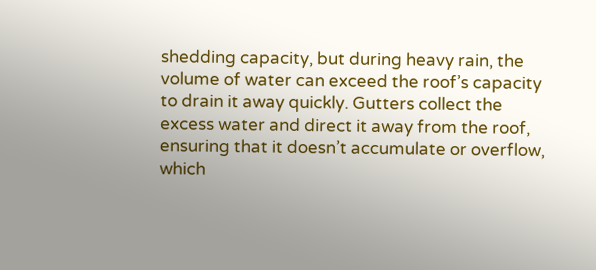shedding capacity, but during heavy rain, the volume of water can exceed the roof’s capacity to drain it away quickly. Gutters collect the excess water and direct it away from the roof, ensuring that it doesn’t accumulate or overflow, which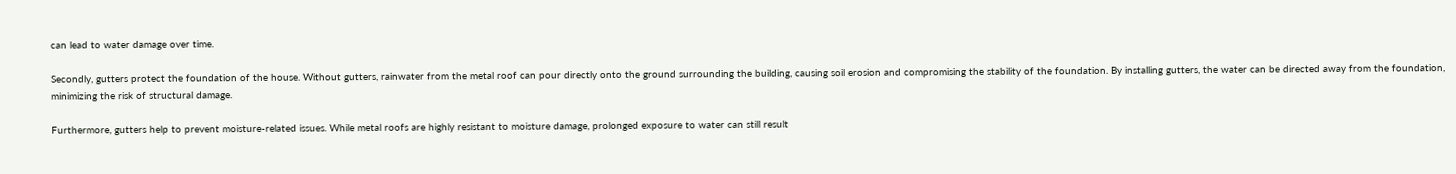can lead to water damage over time.

Secondly, gutters protect the foundation of the house. Without gutters, rainwater from the metal roof can pour directly onto the ground surrounding the building, causing soil erosion and compromising the stability of the foundation. By installing gutters, the water can be directed away from the foundation, minimizing the risk of structural damage.

Furthermore, gutters help to prevent moisture-related issues. While metal roofs are highly resistant to moisture damage, prolonged exposure to water can still result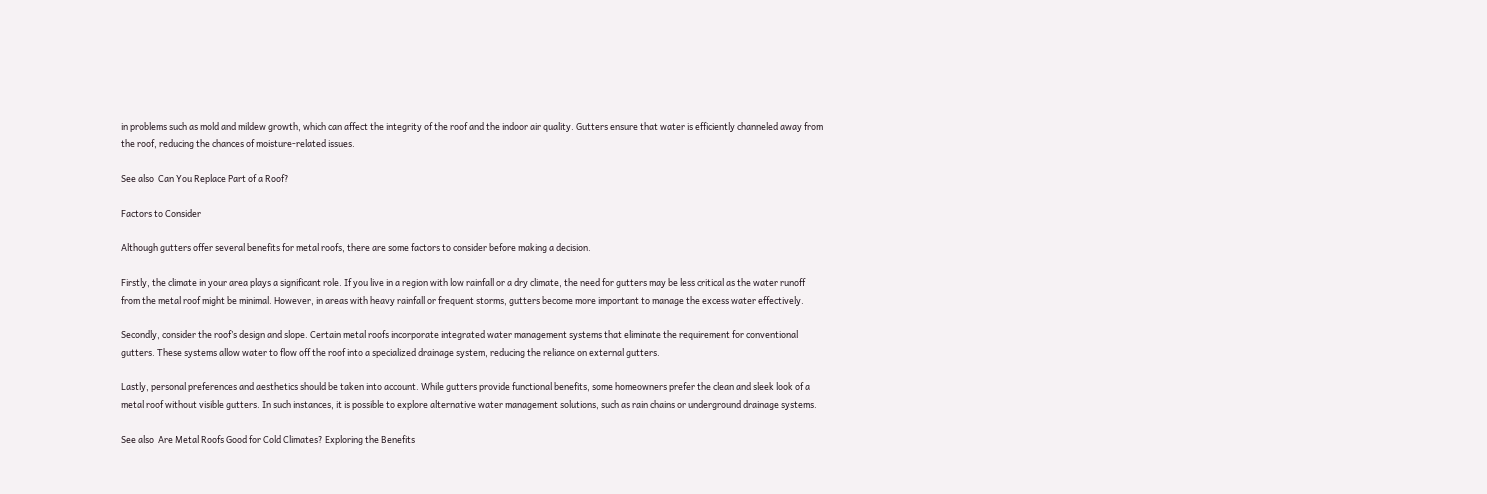in problems such as mold and mildew growth, which can affect the integrity of the roof and the indoor air quality. Gutters ensure that water is efficiently channeled away from the roof, reducing the chances of moisture-related issues.

See also  Can You Replace Part of a Roof?

Factors to Consider

Although gutters offer several benefits for metal roofs, there are some factors to consider before making a decision.

Firstly, the climate in your area plays a significant role. If you live in a region with low rainfall or a dry climate, the need for gutters may be less critical as the water runoff from the metal roof might be minimal. However, in areas with heavy rainfall or frequent storms, gutters become more important to manage the excess water effectively.

Secondly, consider the roof’s design and slope. Certain metal roofs incorporate integrated water management systems that eliminate the requirement for conventional gutters. These systems allow water to flow off the roof into a specialized drainage system, reducing the reliance on external gutters.

Lastly, personal preferences and aesthetics should be taken into account. While gutters provide functional benefits, some homeowners prefer the clean and sleek look of a metal roof without visible gutters. In such instances, it is possible to explore alternative water management solutions, such as rain chains or underground drainage systems.

See also  Are Metal Roofs Good for Cold Climates? Exploring the Benefits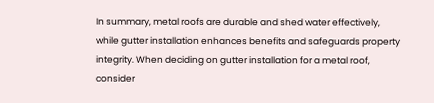In summary, metal roofs are durable and shed water effectively, while gutter installation enhances benefits and safeguards property integrity. When deciding on gutter installation for a metal roof, consider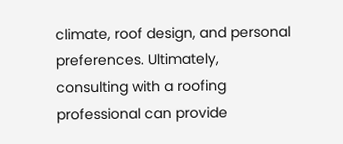climate, roof design, and personal preferences. Ultimately, consulting with a roofing professional can provide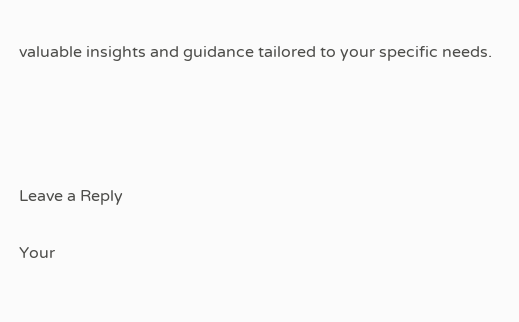valuable insights and guidance tailored to your specific needs.




Leave a Reply

Your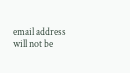email address will not be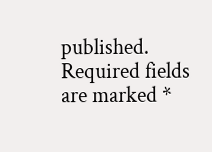published. Required fields are marked *